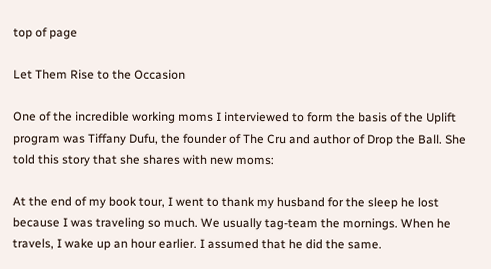top of page

Let Them Rise to the Occasion

One of the incredible working moms I interviewed to form the basis of the Uplift program was Tiffany Dufu, the founder of The Cru and author of Drop the Ball. She told this story that she shares with new moms:

At the end of my book tour, I went to thank my husband for the sleep he lost because I was traveling so much. We usually tag-team the mornings. When he travels, I wake up an hour earlier. I assumed that he did the same.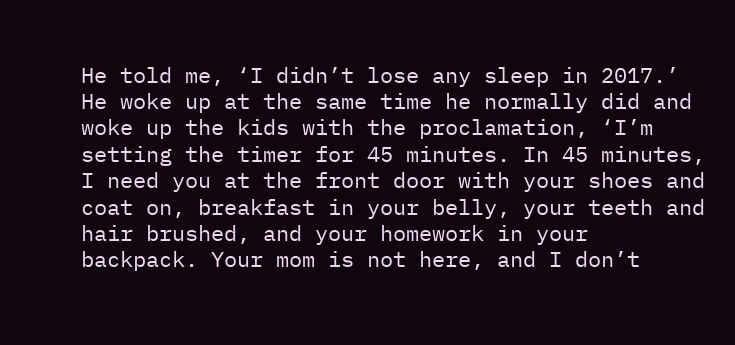He told me, ‘I didn’t lose any sleep in 2017.’ He woke up at the same time he normally did and woke up the kids with the proclamation, ‘I’m setting the timer for 45 minutes. In 45 minutes, I need you at the front door with your shoes and coat on, breakfast in your belly, your teeth and hair brushed, and your homework in your backpack. Your mom is not here, and I don’t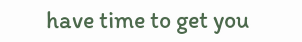have time to get you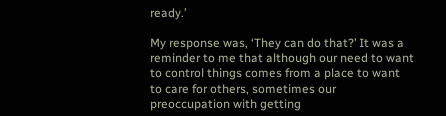ready.’

My response was, ‘They can do that?’ It was a reminder to me that although our need to want to control things comes from a place to want to care for others, sometimes our preoccupation with getting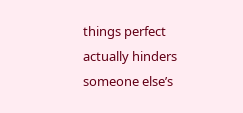things perfect actually hinders someone else’s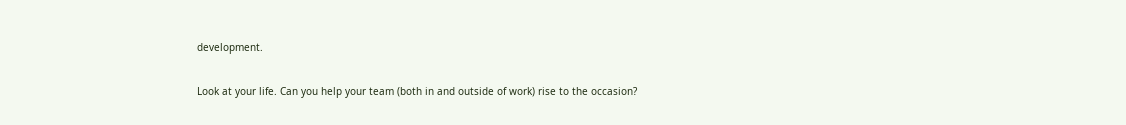development.

Look at your life. Can you help your team (both in and outside of work) rise to the occasion?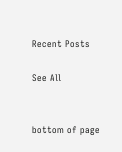Recent Posts

See All


bottom of page